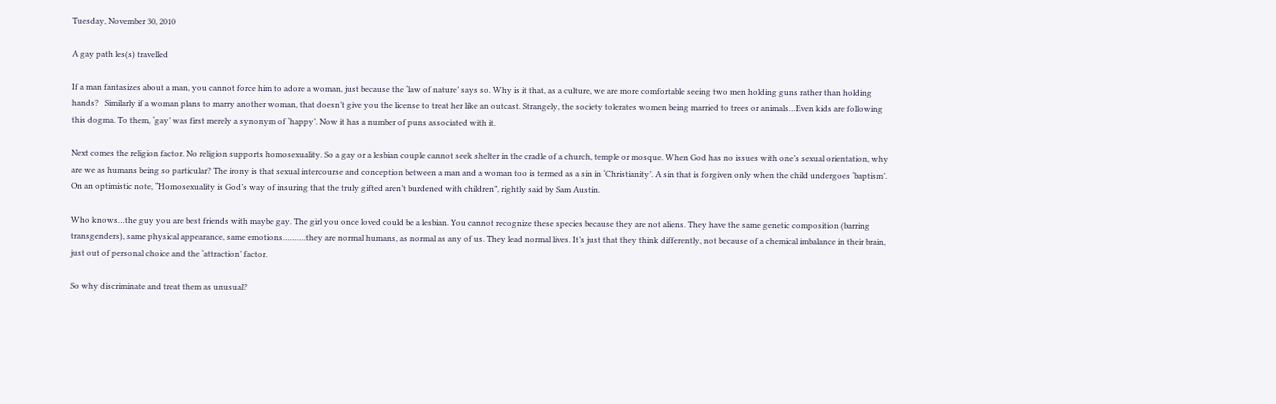Tuesday, November 30, 2010

A gay path les(s) travelled

If a man fantasizes about a man, you cannot force him to adore a woman, just because the ‘law of nature’ says so. Why is it that, as a culture, we are more comfortable seeing two men holding guns rather than holding hands?   Similarly if a woman plans to marry another woman, that doesn’t give you the license to treat her like an outcast. Strangely, the society tolerates women being married to trees or animals…Even kids are following this dogma. To them, ‘gay’ was first merely a synonym of ‘happy’. Now it has a number of puns associated with it.

Next comes the religion factor. No religion supports homosexuality. So a gay or a lesbian couple cannot seek shelter in the cradle of a church, temple or mosque. When God has no issues with one’s sexual orientation, why are we as humans being so particular? The irony is that sexual intercourse and conception between a man and a woman too is termed as a sin in ‘Christianity’. A sin that is forgiven only when the child undergoes ‘baptism’.  On an optimistic note, “Homosexuality is God’s way of insuring that the truly gifted aren’t burdened with children”, rightly said by Sam Austin.

Who knows…the guy you are best friends with maybe gay. The girl you once loved could be a lesbian. You cannot recognize these species because they are not aliens. They have the same genetic composition (barring transgenders), same physical appearance, same emotions……….they are normal humans, as normal as any of us. They lead normal lives. It’s just that they think differently, not because of a chemical imbalance in their brain, just out of personal choice and the ‘attraction’ factor.

So why discriminate and treat them as unusual?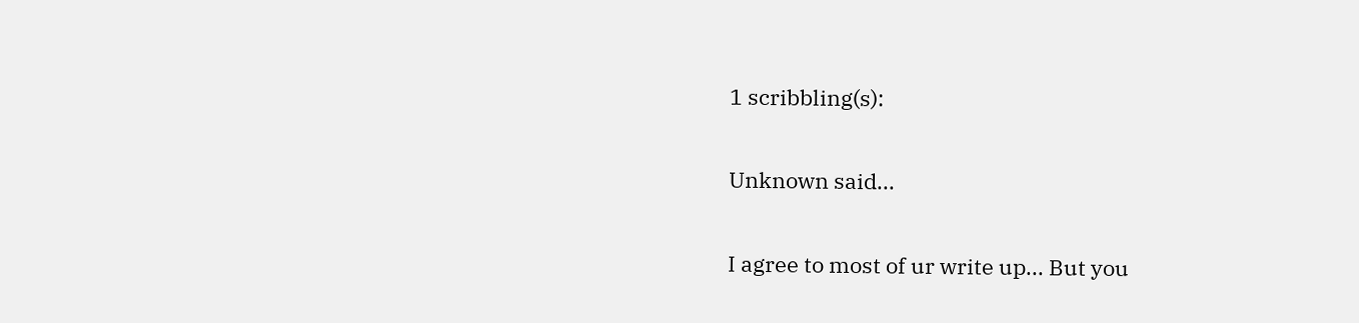1 scribbling(s):

Unknown said...

I agree to most of ur write up... But you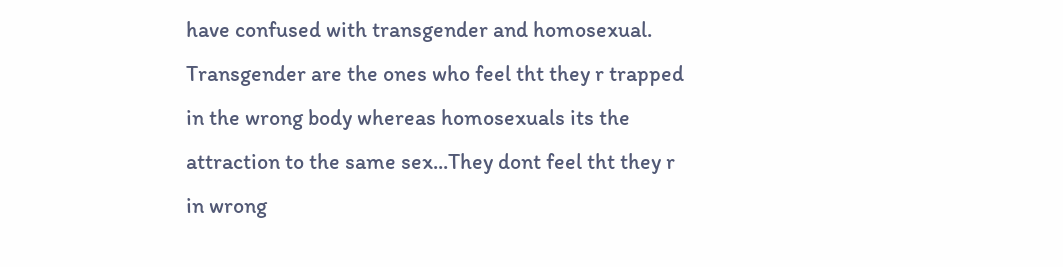have confused with transgender and homosexual.
Transgender are the ones who feel tht they r trapped in the wrong body whereas homosexuals its the attraction to the same sex...They dont feel tht they r in wrong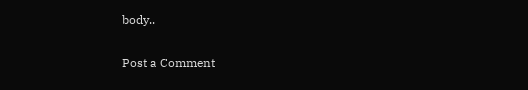body..

Post a Comment